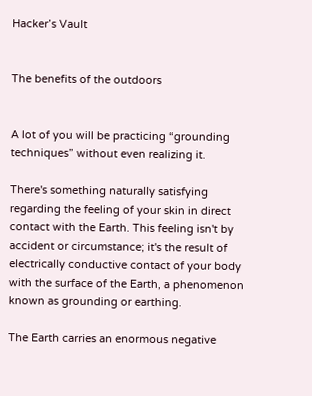Hacker’s Vault


The benefits of the outdoors


A lot of you will be practicing “grounding techniques” without even realizing it.

There's something naturally satisfying regarding the feeling of your skin in direct contact with the Earth. This feeling isn't by accident or circumstance; it's the result of electrically conductive contact of your body with the surface of the Earth, a phenomenon known as grounding or earthing.

The Earth carries an enormous negative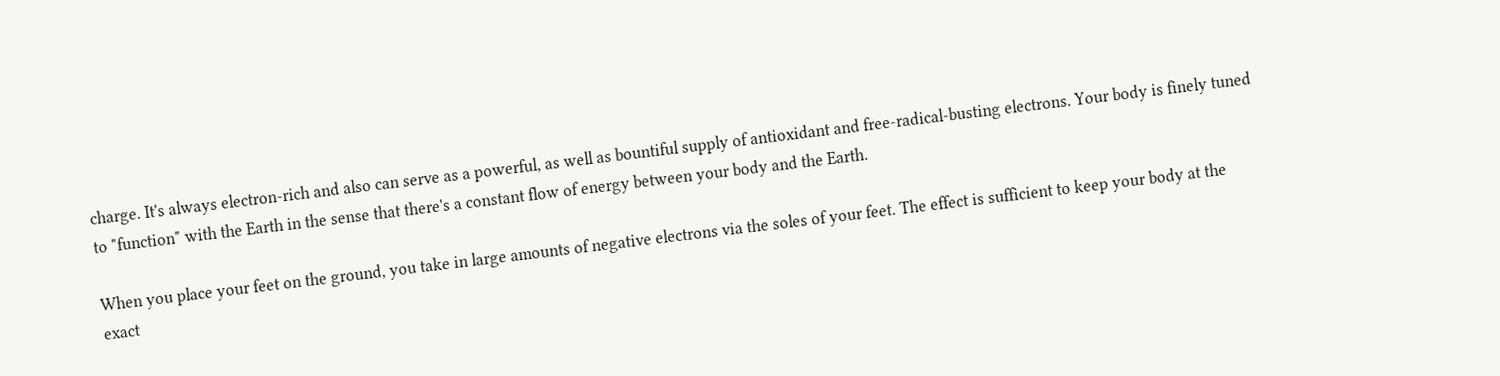charge. It's always electron-rich and also can serve as a powerful, as well as bountiful supply of antioxidant and free-radical-busting electrons. Your body is finely tuned to "function" with the Earth in the sense that there's a constant flow of energy between your body and the Earth.

When you place your feet on the ground, you take in large amounts of negative electrons via the soles of your feet. The effect is sufficient to keep your body at the exact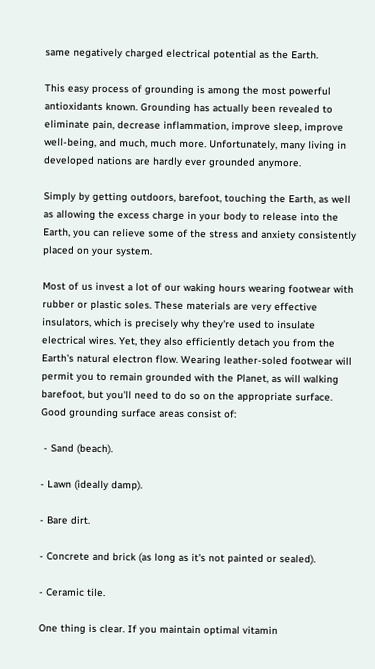same negatively charged electrical potential as the Earth.

This easy process of grounding is among the most powerful antioxidants known. Grounding has actually been revealed to eliminate pain, decrease inflammation, improve sleep, improve well-being, and much, much more. Unfortunately, many living in developed nations are hardly ever grounded anymore.

Simply by getting outdoors, barefoot, touching the Earth, as well as allowing the excess charge in your body to release into the Earth, you can relieve some of the stress and anxiety consistently placed on your system.

Most of us invest a lot of our waking hours wearing footwear with rubber or plastic soles. These materials are very effective insulators, which is precisely why they're used to insulate electrical wires. Yet, they also efficiently detach you from the Earth's natural electron flow. Wearing leather-soled footwear will permit you to remain grounded with the Planet, as will walking barefoot, but you'll need to do so on the appropriate surface. Good grounding surface areas consist of:

 - Sand (beach).

- Lawn (ideally damp).

- Bare dirt.

- Concrete and brick (as long as it's not painted or sealed).

- Ceramic tile.

One thing is clear. If you maintain optimal vitamin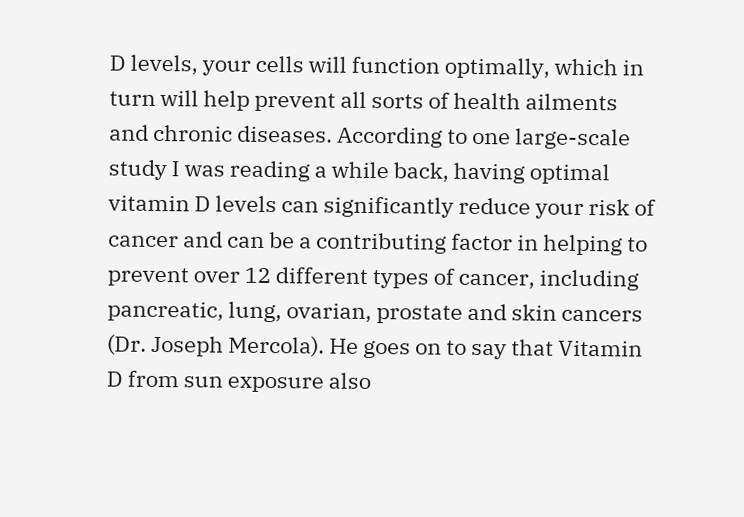D levels, your cells will function optimally, which in turn will help prevent all sorts of health ailments and chronic diseases. According to one large-scale study I was reading a while back, having optimal vitamin D levels can significantly reduce your risk of cancer and can be a contributing factor in helping to prevent over 12 different types of cancer, including pancreatic, lung, ovarian, prostate and skin cancers (Dr. Joseph Mercola). He goes on to say that Vitamin D from sun exposure also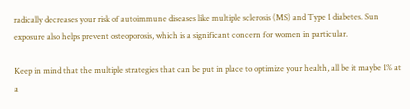radically decreases your risk of autoimmune diseases like multiple sclerosis (MS) and Type 1 diabetes. Sun exposure also helps prevent osteoporosis, which is a significant concern for women in particular.

Keep in mind that the multiple strategies that can be put in place to optimize your health, all be it maybe 1% at a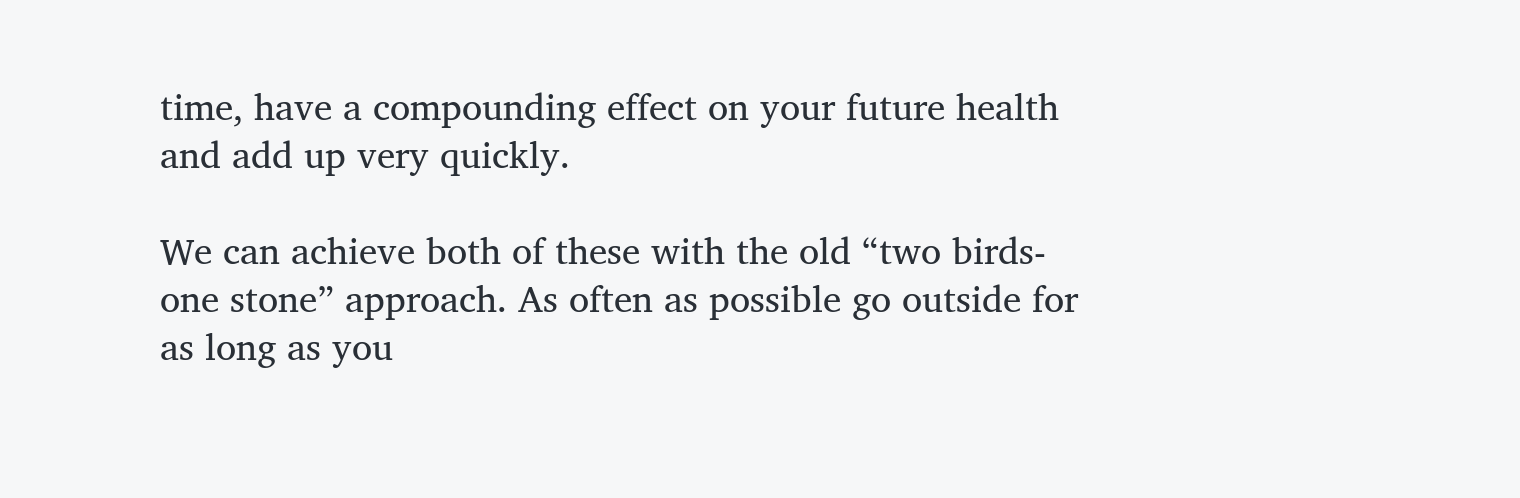time, have a compounding effect on your future health and add up very quickly.

We can achieve both of these with the old “two birds-one stone” approach. As often as possible go outside for as long as you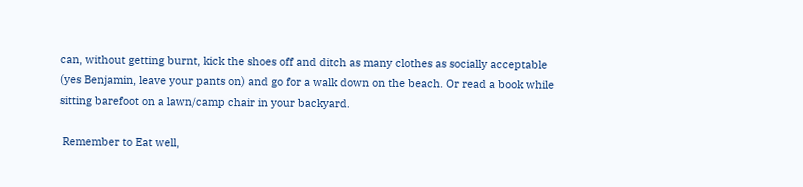can, without getting burnt, kick the shoes off and ditch as many clothes as socially acceptable (yes Benjamin, leave your pants on) and go for a walk down on the beach. Or read a book while sitting barefoot on a lawn/camp chair in your backyard.

 Remember to Eat well,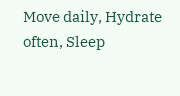Move daily, Hydrate often, Sleep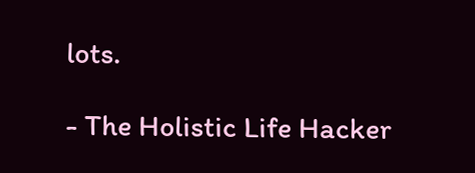lots.

- The Holistic Life Hacker